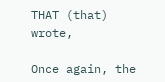THAT (that) wrote,

Once again, the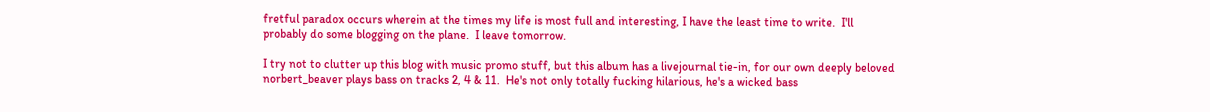fretful paradox occurs wherein at the times my life is most full and interesting, I have the least time to write.  I'll probably do some blogging on the plane.  I leave tomorrow.

I try not to clutter up this blog with music promo stuff, but this album has a livejournal tie-in, for our own deeply beloved norbert_beaver plays bass on tracks 2, 4 & 11.  He's not only totally fucking hilarious, he's a wicked bass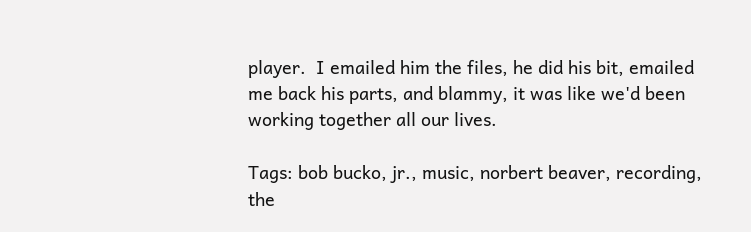player.  I emailed him the files, he did his bit, emailed me back his parts, and blammy, it was like we'd been working together all our lives.

Tags: bob bucko, jr., music, norbert beaver, recording, the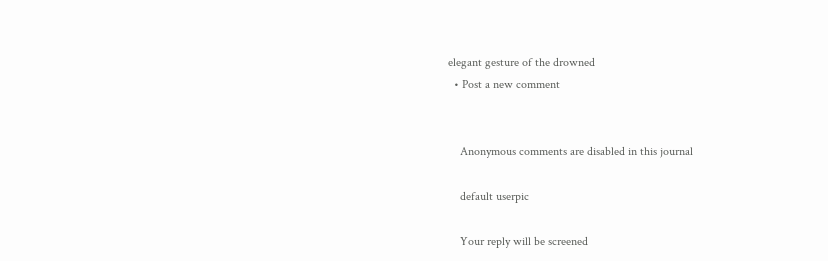elegant gesture of the drowned
  • Post a new comment


    Anonymous comments are disabled in this journal

    default userpic

    Your reply will be screened